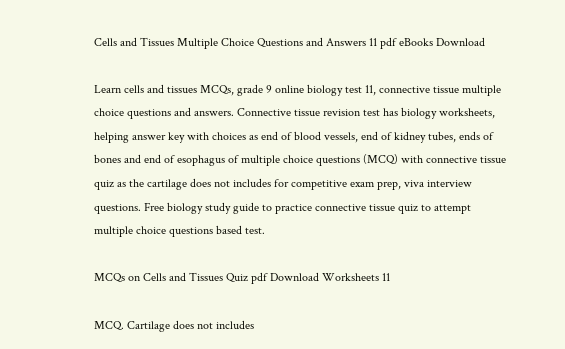Cells and Tissues Multiple Choice Questions and Answers 11 pdf eBooks Download

Learn cells and tissues MCQs, grade 9 online biology test 11, connective tissue multiple choice questions and answers. Connective tissue revision test has biology worksheets, helping answer key with choices as end of blood vessels, end of kidney tubes, ends of bones and end of esophagus of multiple choice questions (MCQ) with connective tissue quiz as the cartilage does not includes for competitive exam prep, viva interview questions. Free biology study guide to practice connective tissue quiz to attempt multiple choice questions based test.

MCQs on Cells and Tissues Quiz pdf Download Worksheets 11

MCQ. Cartilage does not includes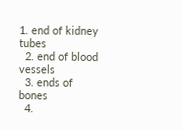1. end of kidney tubes
  2. end of blood vessels
  3. ends of bones
  4.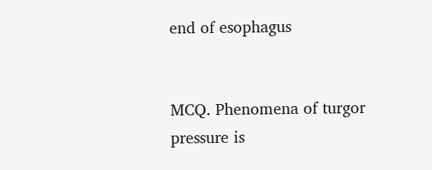end of esophagus


MCQ. Phenomena of turgor pressure is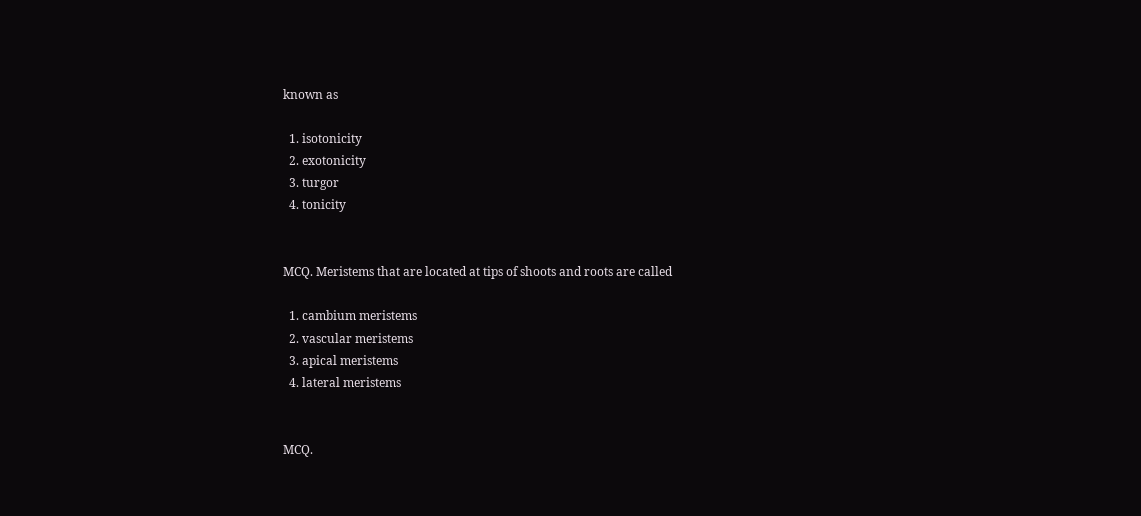known as

  1. isotonicity
  2. exotonicity
  3. turgor
  4. tonicity


MCQ. Meristems that are located at tips of shoots and roots are called

  1. cambium meristems
  2. vascular meristems
  3. apical meristems
  4. lateral meristems


MCQ.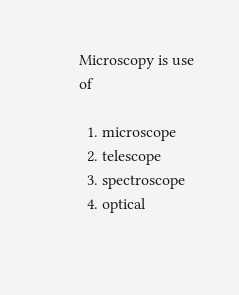Microscopy is use of

  1. microscope
  2. telescope
  3. spectroscope
  4. optical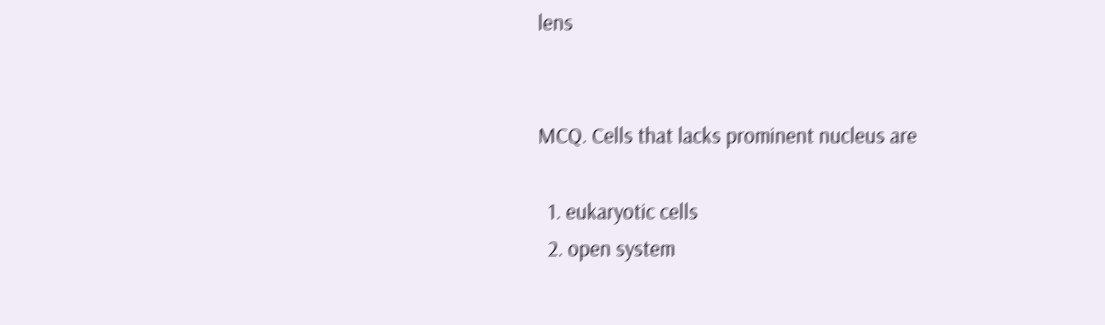lens


MCQ. Cells that lacks prominent nucleus are

  1. eukaryotic cells
  2. open system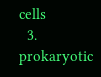cells
  3. prokaryotic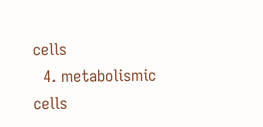cells
  4. metabolismic cells